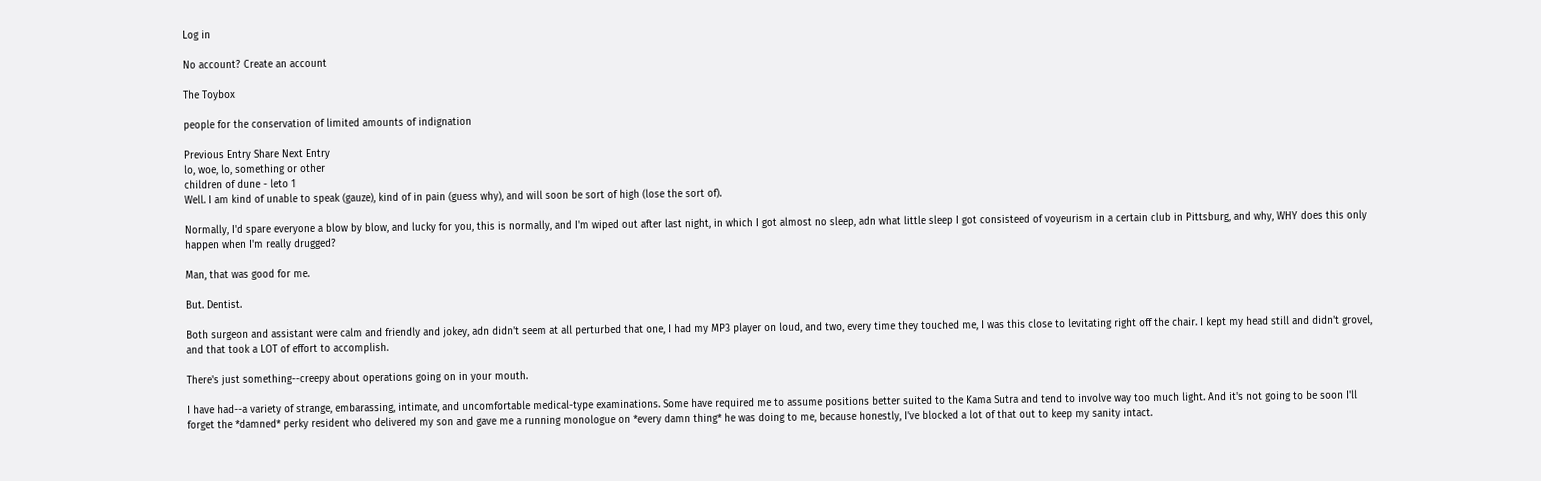Log in

No account? Create an account

The Toybox

people for the conservation of limited amounts of indignation

Previous Entry Share Next Entry
lo, woe, lo, something or other
children of dune - leto 1
Well. I am kind of unable to speak (gauze), kind of in pain (guess why), and will soon be sort of high (lose the sort of).

Normally, I'd spare everyone a blow by blow, and lucky for you, this is normally, and I'm wiped out after last night, in which I got almost no sleep, adn what little sleep I got consisteed of voyeurism in a certain club in Pittsburg, and why, WHY does this only happen when I'm really drugged?

Man, that was good for me.

But. Dentist.

Both surgeon and assistant were calm and friendly and jokey, adn didn't seem at all perturbed that one, I had my MP3 player on loud, and two, every time they touched me, I was this close to levitating right off the chair. I kept my head still and didn't grovel, and that took a LOT of effort to accomplish.

There's just something--creepy about operations going on in your mouth.

I have had--a variety of strange, embarassing, intimate, and uncomfortable medical-type examinations. Some have required me to assume positions better suited to the Kama Sutra and tend to involve way too much light. And it's not going to be soon I'll forget the *damned* perky resident who delivered my son and gave me a running monologue on *every damn thing* he was doing to me, because honestly, I've blocked a lot of that out to keep my sanity intact.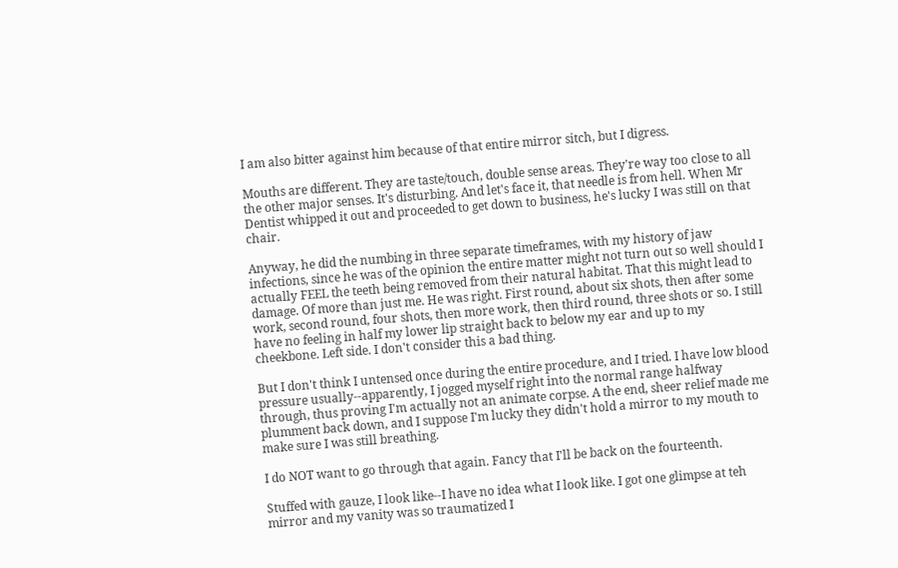I am also bitter against him because of that entire mirror sitch, but I digress.

Mouths are different. They are taste/touch, double sense areas. They're way too close to all the other major senses. It's disturbing. And let's face it, that needle is from hell. When Mr Dentist whipped it out and proceeded to get down to business, he's lucky I was still on that chair.

Anyway, he did the numbing in three separate timeframes, with my history of jaw infections, since he was of the opinion the entire matter might not turn out so well should I actually FEEL the teeth being removed from their natural habitat. That this might lead to damage. Of more than just me. He was right. First round, about six shots, then after some work, second round, four shots, then more work, then third round, three shots or so. I still have no feeling in half my lower lip straight back to below my ear and up to my cheekbone. Left side. I don't consider this a bad thing.

But I don't think I untensed once during the entire procedure, and I tried. I have low blood pressure usually--apparently, I jogged myself right into the normal range halfway through, thus proving I'm actually not an animate corpse. A the end, sheer relief made me plumment back down, and I suppose I'm lucky they didn't hold a mirror to my mouth to make sure I was still breathing.

I do NOT want to go through that again. Fancy that I'll be back on the fourteenth.

Stuffed with gauze, I look like--I have no idea what I look like. I got one glimpse at teh mirror and my vanity was so traumatized I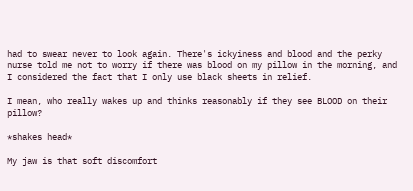had to swear never to look again. There's ickyiness and blood and the perky nurse told me not to worry if there was blood on my pillow in the morning, and I considered the fact that I only use black sheets in relief.

I mean, who really wakes up and thinks reasonably if they see BLOOD on their pillow?

*shakes head*

My jaw is that soft discomfort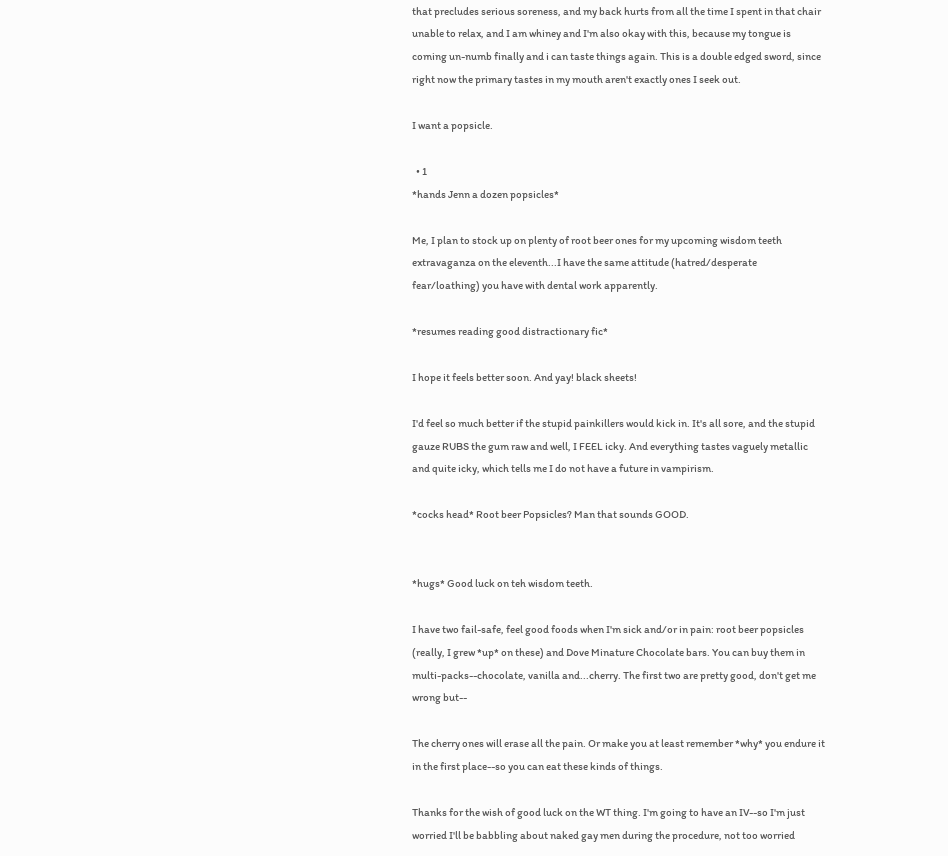that precludes serious soreness, and my back hurts from all the time I spent in that chair unable to relax, and I am whiney and I'm also okay with this, because my tongue is coming un-numb finally and i can taste things again. This is a double edged sword, since right now the primary tastes in my mouth aren't exactly ones I seek out.

I want a popsicle.

  • 1
*hands Jenn a dozen popsicles*

Me, I plan to stock up on plenty of root beer ones for my upcoming wisdom teeth extravaganza on the eleventh...I have the same attitude (hatred/desperate fear/loathing) you have with dental work apparently.

*resumes reading good distractionary fic*

I hope it feels better soon. And yay! black sheets!

I'd feel so much better if the stupid painkillers would kick in. It's all sore, and the stupid gauze RUBS the gum raw and well, I FEEL icky. And everything tastes vaguely metallic and quite icky, which tells me I do not have a future in vampirism.

*cocks head* Root beer Popsicles? Man that sounds GOOD.


*hugs* Good luck on teh wisdom teeth.

I have two fail-safe, feel good foods when I'm sick and/or in pain: root beer popsicles (really, I grew *up* on these) and Dove Minature Chocolate bars. You can buy them in multi-packs--chocolate, vanilla and...cherry. The first two are pretty good, don't get me wrong but--

The cherry ones will erase all the pain. Or make you at least remember *why* you endure it in the first place--so you can eat these kinds of things.

Thanks for the wish of good luck on the WT thing. I'm going to have an IV--so I'm just worried I'll be babbling about naked gay men during the procedure, not too worried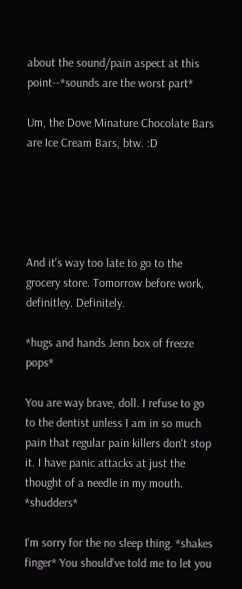about the sound/pain aspect at this point--*sounds are the worst part*

Um, the Dove Minature Chocolate Bars are Ice Cream Bars, btw. :D





And it's way too late to go to the grocery store. Tomorrow before work, definitley. Definitely.

*hugs and hands Jenn box of freeze pops*

You are way brave, doll. I refuse to go to the dentist unless I am in so much pain that regular pain killers don't stop it. I have panic attacks at just the thought of a needle in my mouth. *shudders*

I'm sorry for the no sleep thing. *shakes finger* You should've told me to let you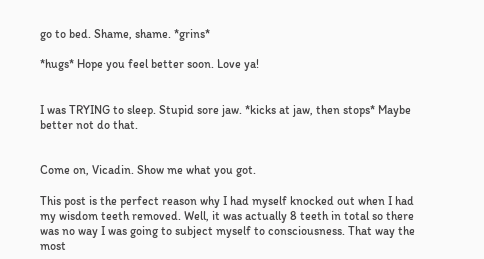go to bed. Shame, shame. *grins*

*hugs* Hope you feel better soon. Love ya!


I was TRYING to sleep. Stupid sore jaw. *kicks at jaw, then stops* Maybe better not do that.


Come on, Vicadin. Show me what you got.

This post is the perfect reason why I had myself knocked out when I had my wisdom teeth removed. Well, it was actually 8 teeth in total so there was no way I was going to subject myself to consciousness. That way the most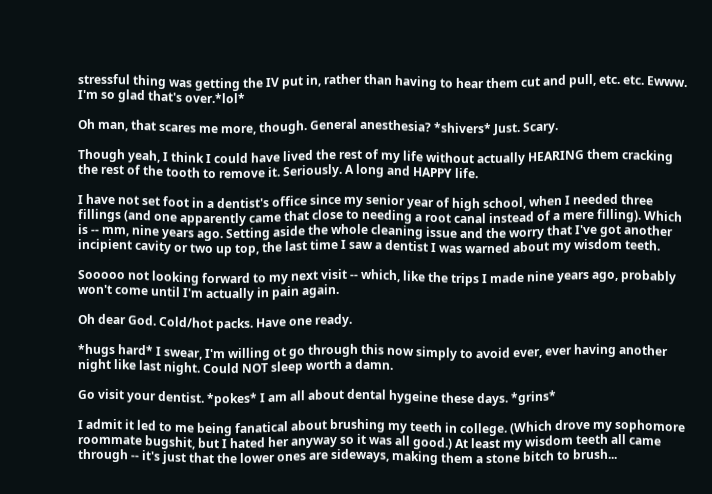stressful thing was getting the IV put in, rather than having to hear them cut and pull, etc. etc. Ewww. I'm so glad that's over.*lol*

Oh man, that scares me more, though. General anesthesia? *shivers* Just. Scary.

Though yeah, I think I could have lived the rest of my life without actually HEARING them cracking the rest of the tooth to remove it. Seriously. A long and HAPPY life.

I have not set foot in a dentist's office since my senior year of high school, when I needed three fillings (and one apparently came that close to needing a root canal instead of a mere filling). Which is -- mm, nine years ago. Setting aside the whole cleaning issue and the worry that I've got another incipient cavity or two up top, the last time I saw a dentist I was warned about my wisdom teeth.

Sooooo not looking forward to my next visit -- which, like the trips I made nine years ago, probably won't come until I'm actually in pain again.

Oh dear God. Cold/hot packs. Have one ready.

*hugs hard* I swear, I'm willing ot go through this now simply to avoid ever, ever having another night like last night. Could NOT sleep worth a damn.

Go visit your dentist. *pokes* I am all about dental hygeine these days. *grins*

I admit it led to me being fanatical about brushing my teeth in college. (Which drove my sophomore roommate bugshit, but I hated her anyway so it was all good.) At least my wisdom teeth all came through -- it's just that the lower ones are sideways, making them a stone bitch to brush...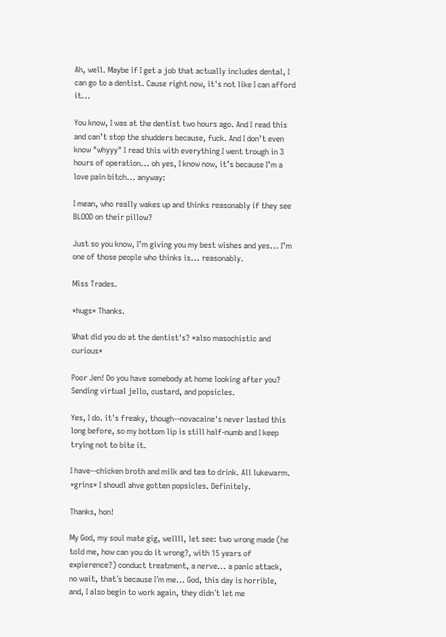Ah, well. Maybe if I get a job that actually includes dental, I can go to a dentist. Cause right now, it's not like I can afford it...

You know, I was at the dentist two hours ago. And I read this and can’t stop the shudders because, fuck. And I don’t even know "whyyy" I read this with everything I went trough in 3 hours of operation... oh yes, I know now, it’s because I’m a love pain bitch... anyway:

I mean, who really wakes up and thinks reasonably if they see BLOOD on their pillow?

Just so you know, I’m giving you my best wishes and yes... I’m one of those people who thinks is... reasonably.

Miss Trades.

*hugs* Thanks.

What did you do at the dentist's? *also masochistic and curious*

Poor Jen! Do you have somebody at home looking after you? Sending virtual jello, custard, and popsicles.

Yes, I do. it's freaky, though--novacaine's never lasted this long before, so my bottom lip is still half-numb and I keep trying not to bite it.

I have--chicken broth and milk and tea to drink. All lukewarm. *grins* I shoudl ahve gotten popsicles. Definitely.

Thanks, hon!

My God, my soul mate gig, wellll, let see: two wrong made (he told me, how can you do it wrong?, with 15 years of expierence?) conduct treatment, a nerve... a panic attack, no wait, that´s because I´m me... God, this day is horrible, and, I also begin to work again, they didn´t let me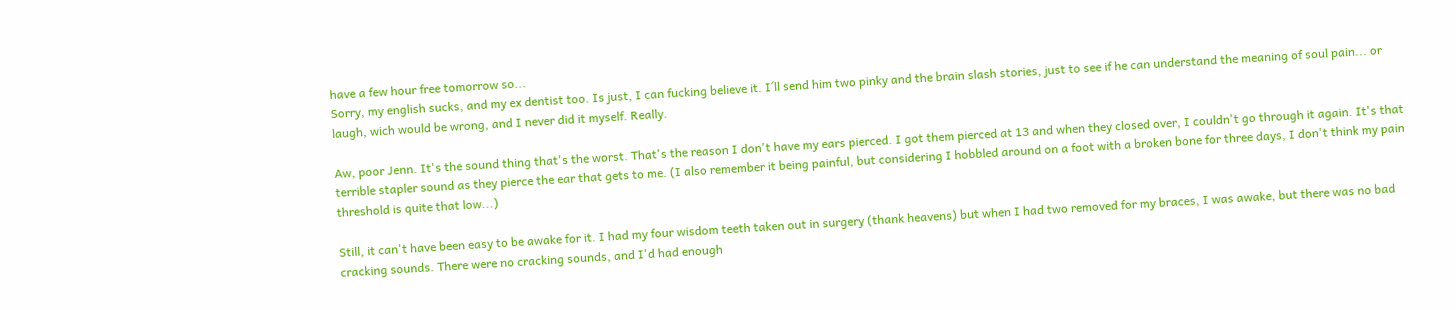have a few hour free tomorrow so...
Sorry, my english sucks, and my ex dentist too. Is just, I can fucking believe it. I´ll send him two pinky and the brain slash stories, just to see if he can understand the meaning of soul pain... or laugh, wich would be wrong, and I never did it myself. Really.

Aw, poor Jenn. It's the sound thing that's the worst. That's the reason I don't have my ears pierced. I got them pierced at 13 and when they closed over, I couldn't go through it again. It's that terrible stapler sound as they pierce the ear that gets to me. (I also remember it being painful, but considering I hobbled around on a foot with a broken bone for three days, I don't think my pain threshold is quite that low...)

Still, it can't have been easy to be awake for it. I had my four wisdom teeth taken out in surgery (thank heavens) but when I had two removed for my braces, I was awake, but there was no bad cracking sounds. There were no cracking sounds, and I'd had enough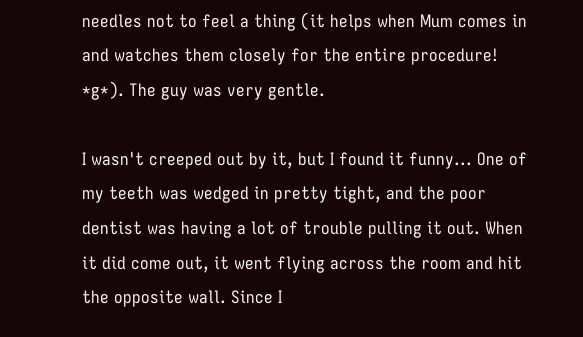needles not to feel a thing (it helps when Mum comes in and watches them closely for the entire procedure! *g*). The guy was very gentle.

I wasn't creeped out by it, but I found it funny... One of my teeth was wedged in pretty tight, and the poor dentist was having a lot of trouble pulling it out. When it did come out, it went flying across the room and hit the opposite wall. Since I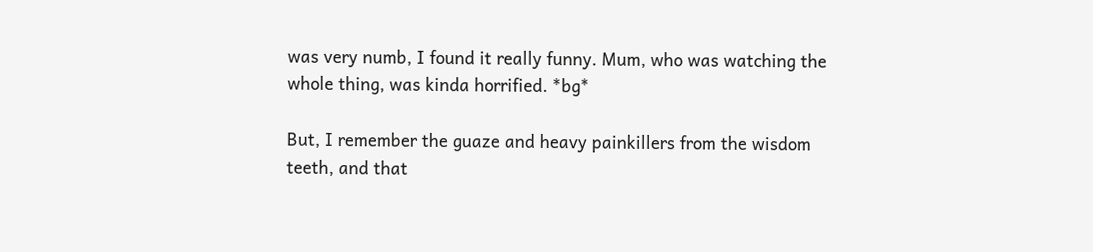was very numb, I found it really funny. Mum, who was watching the whole thing, was kinda horrified. *bg*

But, I remember the guaze and heavy painkillers from the wisdom teeth, and that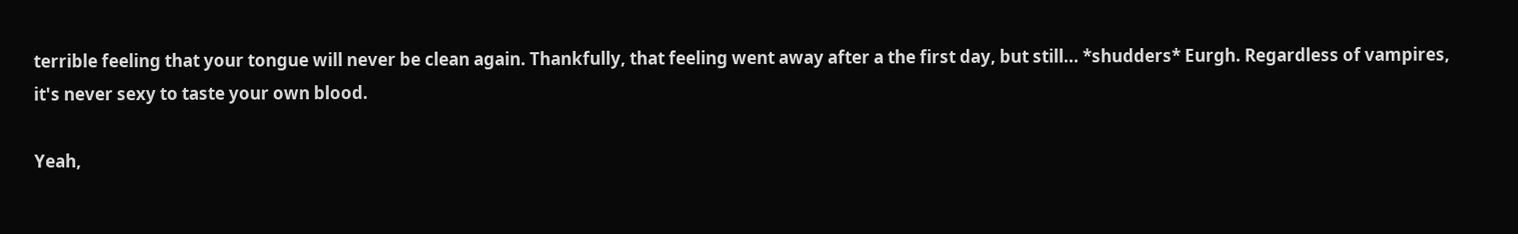terrible feeling that your tongue will never be clean again. Thankfully, that feeling went away after a the first day, but still... *shudders* Eurgh. Regardless of vampires, it's never sexy to taste your own blood.

Yeah,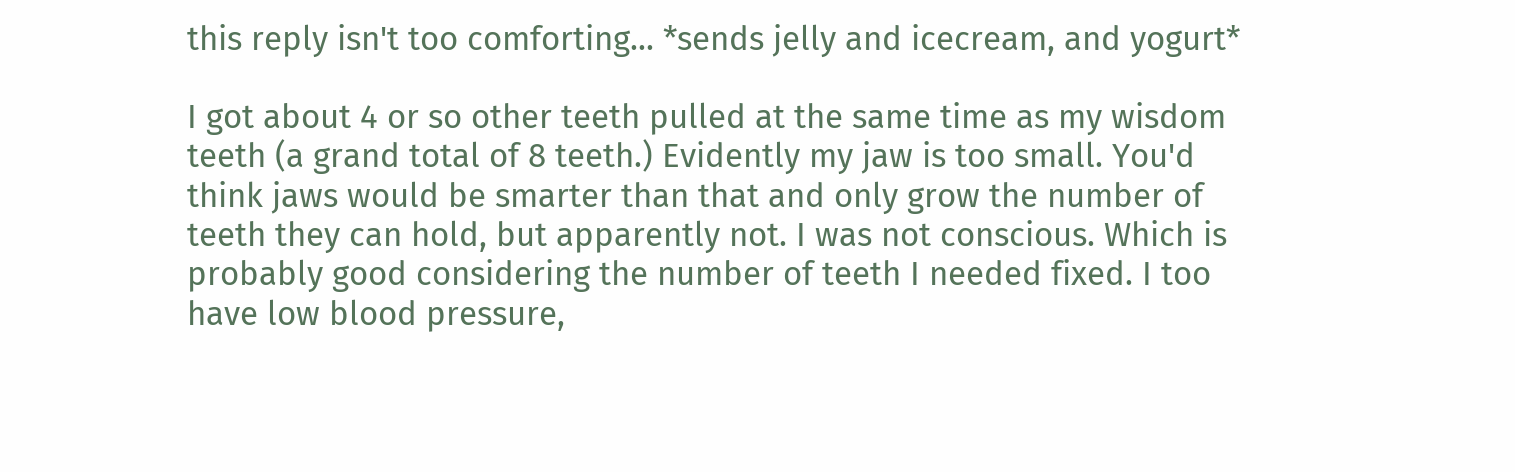this reply isn't too comforting... *sends jelly and icecream, and yogurt*

I got about 4 or so other teeth pulled at the same time as my wisdom teeth (a grand total of 8 teeth.) Evidently my jaw is too small. You'd think jaws would be smarter than that and only grow the number of teeth they can hold, but apparently not. I was not conscious. Which is probably good considering the number of teeth I needed fixed. I too have low blood pressure,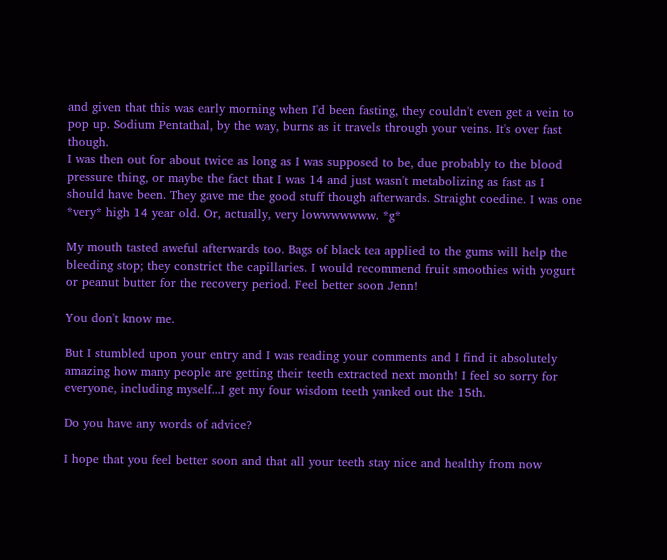and given that this was early morning when I'd been fasting, they couldn't even get a vein to pop up. Sodium Pentathal, by the way, burns as it travels through your veins. It's over fast though.
I was then out for about twice as long as I was supposed to be, due probably to the blood pressure thing, or maybe the fact that I was 14 and just wasn't metabolizing as fast as I should have been. They gave me the good stuff though afterwards. Straight coedine. I was one *very* high 14 year old. Or, actually, very lowwwwwww. *g*

My mouth tasted aweful afterwards too. Bags of black tea applied to the gums will help the bleeding stop; they constrict the capillaries. I would recommend fruit smoothies with yogurt or peanut butter for the recovery period. Feel better soon Jenn!

You don't know me.

But I stumbled upon your entry and I was reading your comments and I find it absolutely amazing how many people are getting their teeth extracted next month! I feel so sorry for everyone, including myself...I get my four wisdom teeth yanked out the 15th.

Do you have any words of advice?

I hope that you feel better soon and that all your teeth stay nice and healthy from now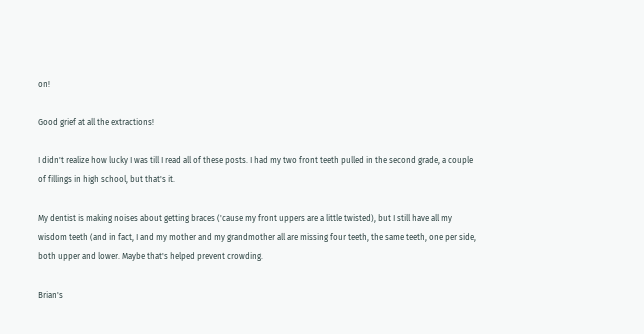on!

Good grief at all the extractions!

I didn't realize how lucky I was till I read all of these posts. I had my two front teeth pulled in the second grade, a couple of fillings in high school, but that's it.

My dentist is making noises about getting braces ('cause my front uppers are a little twisted), but I still have all my wisdom teeth (and in fact, I and my mother and my grandmother all are missing four teeth, the same teeth, one per side, both upper and lower. Maybe that's helped prevent crowding.

Brian's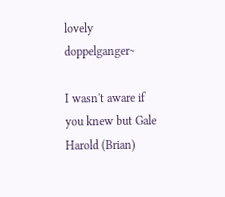lovely doppelganger~

I wasn't aware if you knew but Gale Harold (Brian)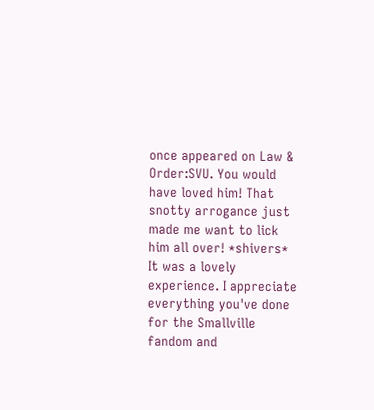once appeared on Law & Order:SVU. You would have loved him! That snotty arrogance just made me want to lick him all over! *shivers* It was a lovely experience. I appreciate everything you've done for the Smallville fandom and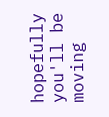hopefully you'll be moving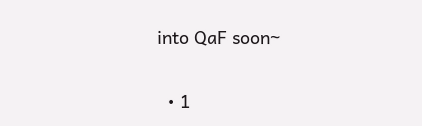into QaF soon~


  • 1